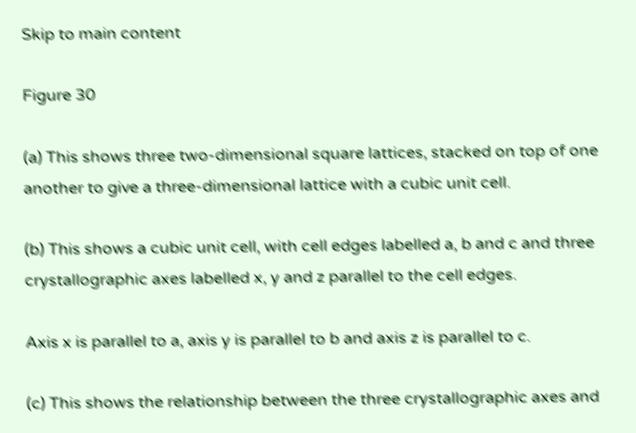Skip to main content

Figure 30

(a) This shows three two-dimensional square lattices, stacked on top of one another to give a three-dimensional lattice with a cubic unit cell.

(b) This shows a cubic unit cell, with cell edges labelled a, b and c and three crystallographic axes labelled x, y and z parallel to the cell edges.

Axis x is parallel to a, axis y is parallel to b and axis z is parallel to c.

(c) This shows the relationship between the three crystallographic axes and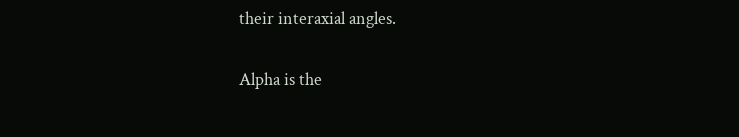their interaxial angles.

Alpha is the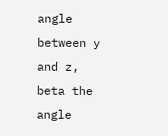angle between y and z, beta the angle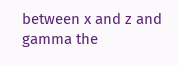between x and z and gamma the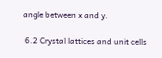angle between x and y.

 6.2 Crystal lattices and unit cells